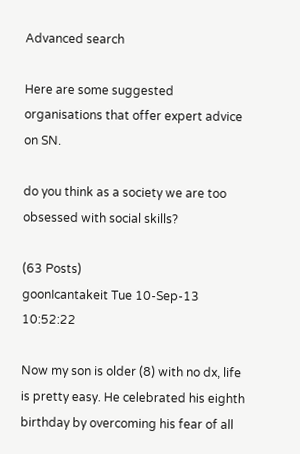Advanced search

Here are some suggested organisations that offer expert advice on SN.

do you think as a society we are too obsessed with social skills?

(63 Posts)
goonIcantakeit Tue 10-Sep-13 10:52:22

Now my son is older (8) with no dx, life is pretty easy. He celebrated his eighth birthday by overcoming his fear of all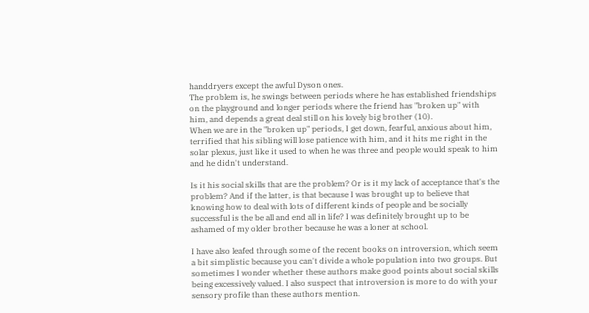handdryers except the awful Dyson ones.
The problem is, he swings between periods where he has established friendships on the playground and longer periods where the friend has "broken up" with him, and depends a great deal still on his lovely big brother (10).
When we are in the "broken up" periods, I get down, fearful, anxious about him, terrified that his sibling will lose patience with him, and it hits me right in the solar plexus, just like it used to when he was three and people would speak to him and he didn't understand.

Is it his social skills that are the problem? Or is it my lack of acceptance that's the problem? And if the latter, is that because I was brought up to believe that knowing how to deal with lots of different kinds of people and be socially successful is the be all and end all in life? I was definitely brought up to be ashamed of my older brother because he was a loner at school.

I have also leafed through some of the recent books on introversion, which seem a bit simplistic because you can't divide a whole population into two groups. But sometimes I wonder whether these authors make good points about social skills being excessively valued. I also suspect that introversion is more to do with your sensory profile than these authors mention.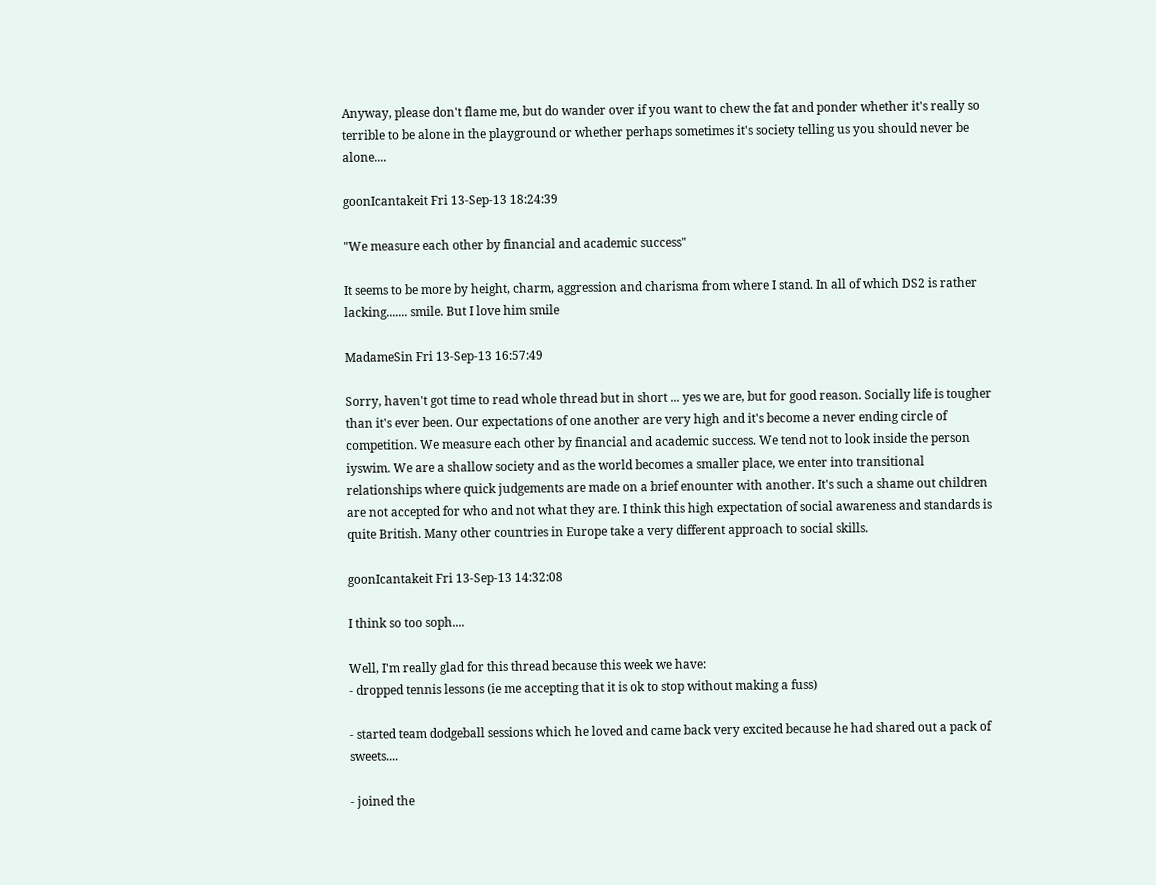Anyway, please don't flame me, but do wander over if you want to chew the fat and ponder whether it's really so terrible to be alone in the playground or whether perhaps sometimes it's society telling us you should never be alone....

goonIcantakeit Fri 13-Sep-13 18:24:39

"We measure each other by financial and academic success"

It seems to be more by height, charm, aggression and charisma from where I stand. In all of which DS2 is rather lacking....... smile. But I love him smile

MadameSin Fri 13-Sep-13 16:57:49

Sorry, haven't got time to read whole thread but in short ... yes we are, but for good reason. Socially life is tougher than it's ever been. Our expectations of one another are very high and it's become a never ending circle of competition. We measure each other by financial and academic success. We tend not to look inside the person iyswim. We are a shallow society and as the world becomes a smaller place, we enter into transitional relationships where quick judgements are made on a brief enounter with another. It's such a shame out children are not accepted for who and not what they are. I think this high expectation of social awareness and standards is quite British. Many other countries in Europe take a very different approach to social skills.

goonIcantakeit Fri 13-Sep-13 14:32:08

I think so too soph....

Well, I'm really glad for this thread because this week we have:
- dropped tennis lessons (ie me accepting that it is ok to stop without making a fuss)

- started team dodgeball sessions which he loved and came back very excited because he had shared out a pack of sweets....

- joined the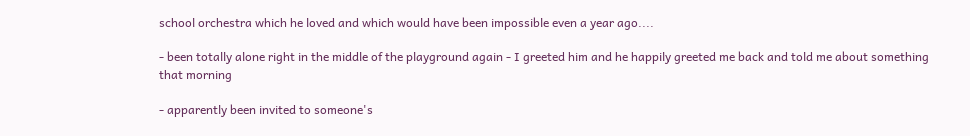school orchestra which he loved and which would have been impossible even a year ago....

- been totally alone right in the middle of the playground again - I greeted him and he happily greeted me back and told me about something that morning

- apparently been invited to someone's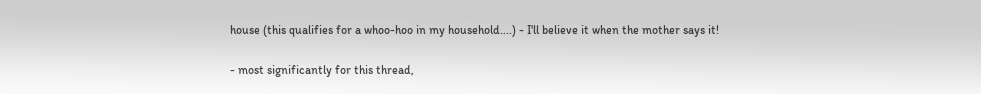house (this qualifies for a whoo-hoo in my household....) - I'll believe it when the mother says it!

- most significantly for this thread,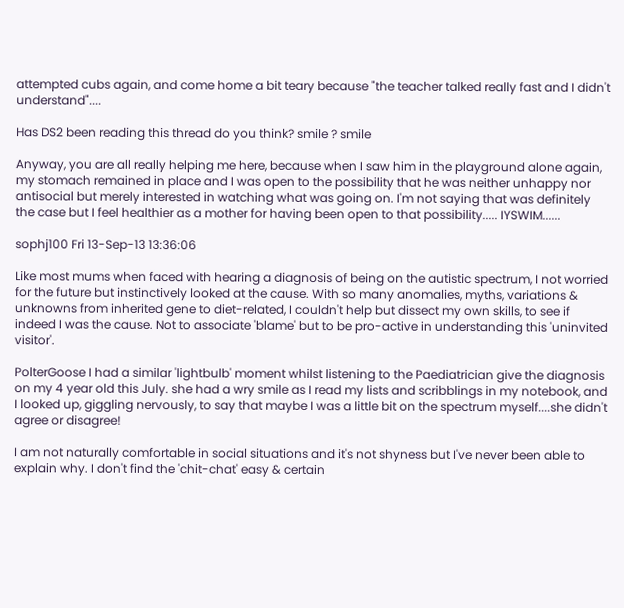attempted cubs again, and come home a bit teary because "the teacher talked really fast and I didn't understand"....

Has DS2 been reading this thread do you think? smile ? smile

Anyway, you are all really helping me here, because when I saw him in the playground alone again, my stomach remained in place and I was open to the possibility that he was neither unhappy nor antisocial but merely interested in watching what was going on. I'm not saying that was definitely the case but I feel healthier as a mother for having been open to that possibility..... IYSWIM......

sophj100 Fri 13-Sep-13 13:36:06

Like most mums when faced with hearing a diagnosis of being on the autistic spectrum, I not worried for the future but instinctively looked at the cause. With so many anomalies, myths, variations & unknowns from inherited gene to diet-related, I couldn't help but dissect my own skills, to see if indeed I was the cause. Not to associate 'blame' but to be pro-active in understanding this 'uninvited visitor'.

PolterGoose I had a similar 'lightbulb' moment whilst listening to the Paediatrician give the diagnosis on my 4 year old this July. she had a wry smile as I read my lists and scribblings in my notebook, and I looked up, giggling nervously, to say that maybe I was a little bit on the spectrum myself....she didn't agree or disagree!

I am not naturally comfortable in social situations and it's not shyness but I've never been able to explain why. I don't find the 'chit-chat' easy & certain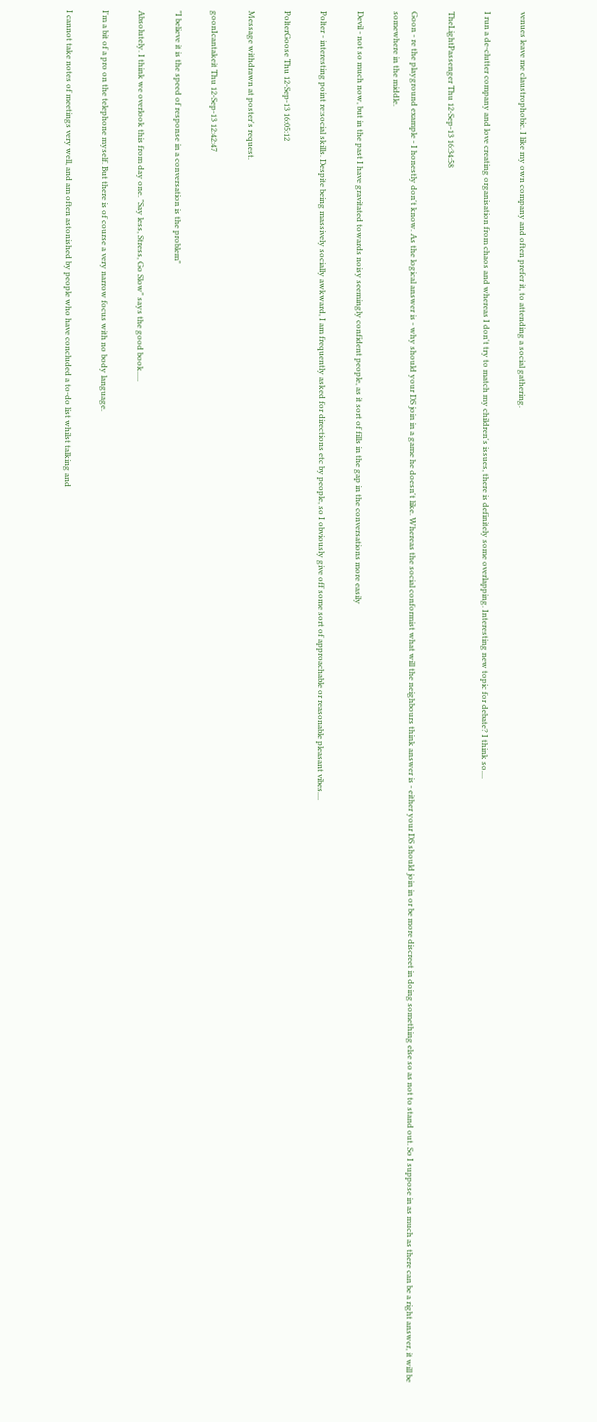venues leave me claustrophobic. I like my own company and often prefer it, to attending a social gathering.

I run a de-clutter company and love creating organisation from chaos and whereas I don't try to match my children's issues, there is definitely some overlapping. Interesting new topic for debate? I think so....

TheLightPassenger Thu 12-Sep-13 16:34:58

Goon - re the playground example - I honestly don't know. As the logical answer is - why should your DS join in a game he doesn't like. Whereas the social conformist what will the neighbours think answer is - either your DS should join in or be more discreet in doing something else so as not to stand out. So I suppose in as much as there can be a right answer, it will be somewhere in the middle.

Devil - not so much now, but in the past I have gravitated towards noisy seemingly confident people, as it sort of fills in the gap in the conversations more easily

Polter - interesting point re:social skills. Despite being massively socially awkward, I am frequently asked for directions etc by people, so I obviously give off some sort of approachable or reasonable pleasant vibes....

PolterGoose Thu 12-Sep-13 16:05:12

Message withdrawn at poster's request.

goonIcantakeit Thu 12-Sep-13 12:42:47

"I believe it is the speed of response in a conversation is the problem"

Absolutely. I think we overlook this from day one. "Say less, Stress, Go Slow" says the good book.....

I'm a bit of a pro on the telephone myself. But there is of course a very narrow focus with no body language.

I cannot take notes of meetings very well, and am often astonished by people who have concluded a to-do list whilst talking and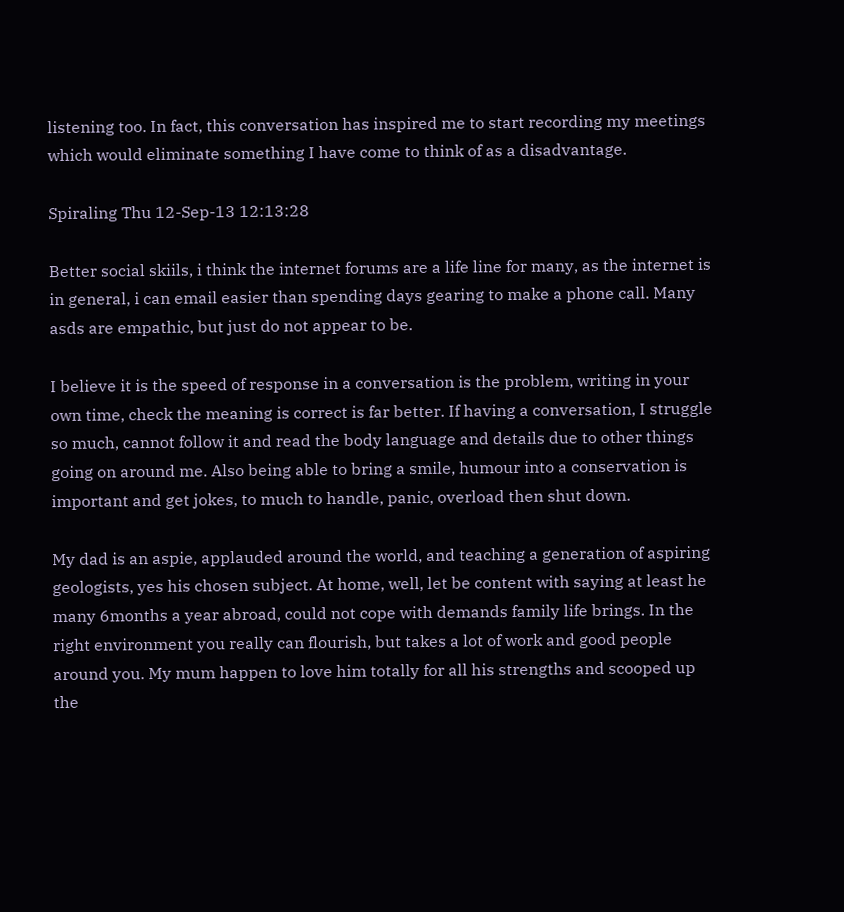listening too. In fact, this conversation has inspired me to start recording my meetings which would eliminate something I have come to think of as a disadvantage.

Spiraling Thu 12-Sep-13 12:13:28

Better social skiils, i think the internet forums are a life line for many, as the internet is in general, i can email easier than spending days gearing to make a phone call. Many asds are empathic, but just do not appear to be.

I believe it is the speed of response in a conversation is the problem, writing in your own time, check the meaning is correct is far better. If having a conversation, I struggle so much, cannot follow it and read the body language and details due to other things going on around me. Also being able to bring a smile, humour into a conservation is important and get jokes, to much to handle, panic, overload then shut down.

My dad is an aspie, applauded around the world, and teaching a generation of aspiring geologists, yes his chosen subject. At home, well, let be content with saying at least he many 6months a year abroad, could not cope with demands family life brings. In the right environment you really can flourish, but takes a lot of work and good people around you. My mum happen to love him totally for all his strengths and scooped up the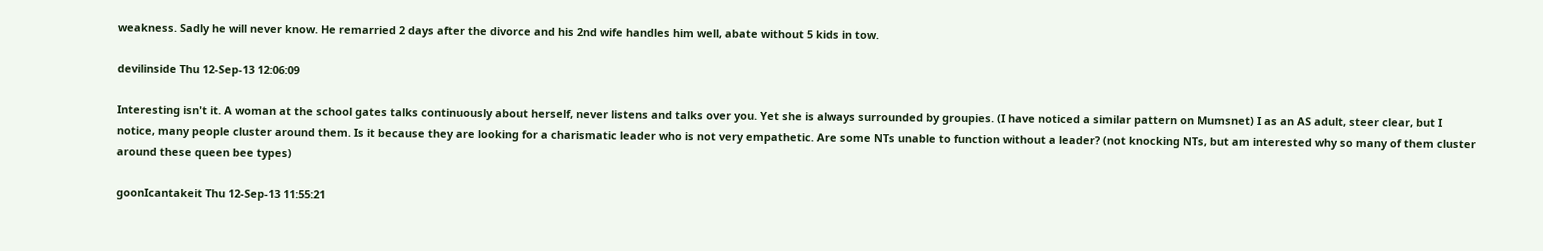weakness. Sadly he will never know. He remarried 2 days after the divorce and his 2nd wife handles him well, abate without 5 kids in tow.

devilinside Thu 12-Sep-13 12:06:09

Interesting isn't it. A woman at the school gates talks continuously about herself, never listens and talks over you. Yet she is always surrounded by groupies. (I have noticed a similar pattern on Mumsnet) I as an AS adult, steer clear, but I notice, many people cluster around them. Is it because they are looking for a charismatic leader who is not very empathetic. Are some NTs unable to function without a leader? (not knocking NTs, but am interested why so many of them cluster around these queen bee types)

goonIcantakeit Thu 12-Sep-13 11:55:21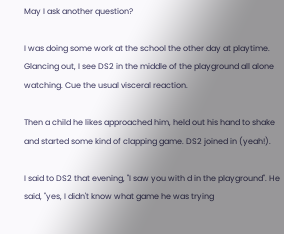May I ask another question?

I was doing some work at the school the other day at playtime. Glancing out, I see DS2 in the middle of the playground all alone watching. Cue the usual visceral reaction.

Then a child he likes approached him, held out his hand to shake and started some kind of clapping game. DS2 joined in (yeah!).

I said to DS2 that evening, "I saw you with d in the playground". He said, "yes, I didn't know what game he was trying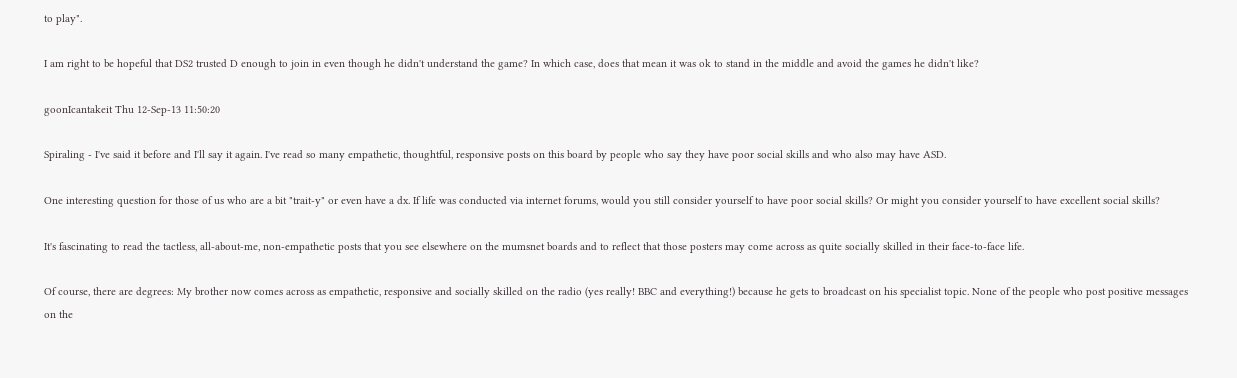to play".

I am right to be hopeful that DS2 trusted D enough to join in even though he didn't understand the game? In which case, does that mean it was ok to stand in the middle and avoid the games he didn't like?

goonIcantakeit Thu 12-Sep-13 11:50:20

Spiraling - I've said it before and I'll say it again. I've read so many empathetic, thoughtful, responsive posts on this board by people who say they have poor social skills and who also may have ASD.

One interesting question for those of us who are a bit "trait-y" or even have a dx. If life was conducted via internet forums, would you still consider yourself to have poor social skills? Or might you consider yourself to have excellent social skills?

It's fascinating to read the tactless, all-about-me, non-empathetic posts that you see elsewhere on the mumsnet boards and to reflect that those posters may come across as quite socially skilled in their face-to-face life.

Of course, there are degrees: My brother now comes across as empathetic, responsive and socially skilled on the radio (yes really! BBC and everything!) because he gets to broadcast on his specialist topic. None of the people who post positive messages on the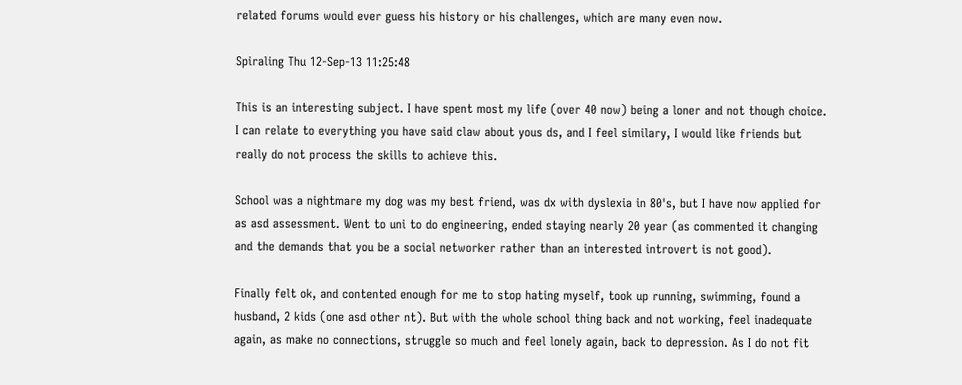related forums would ever guess his history or his challenges, which are many even now.

Spiraling Thu 12-Sep-13 11:25:48

This is an interesting subject. I have spent most my life (over 40 now) being a loner and not though choice. I can relate to everything you have said claw about yous ds, and I feel similary, I would like friends but really do not process the skills to achieve this.

School was a nightmare my dog was my best friend, was dx with dyslexia in 80's, but I have now applied for as asd assessment. Went to uni to do engineering, ended staying nearly 20 year (as commented it changing and the demands that you be a social networker rather than an interested introvert is not good).

Finally felt ok, and contented enough for me to stop hating myself, took up running, swimming, found a husband, 2 kids (one asd other nt). But with the whole school thing back and not working, feel inadequate again, as make no connections, struggle so much and feel lonely again, back to depression. As I do not fit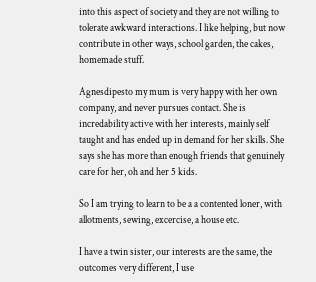into this aspect of society and they are not willing to tolerate awkward interactions. I like helping, but now contribute in other ways, school garden, the cakes, homemade stuff.

Agnesdipesto my mum is very happy with her own company, and never pursues contact. She is incredability active with her interests, mainly self taught and has ended up in demand for her skills. She says she has more than enough friends that genuinely care for her, oh and her 5 kids.

So I am trying to learn to be a a contented loner, with allotments, sewing, excercise, a house etc.

I have a twin sister, our interests are the same, the outcomes very different, I use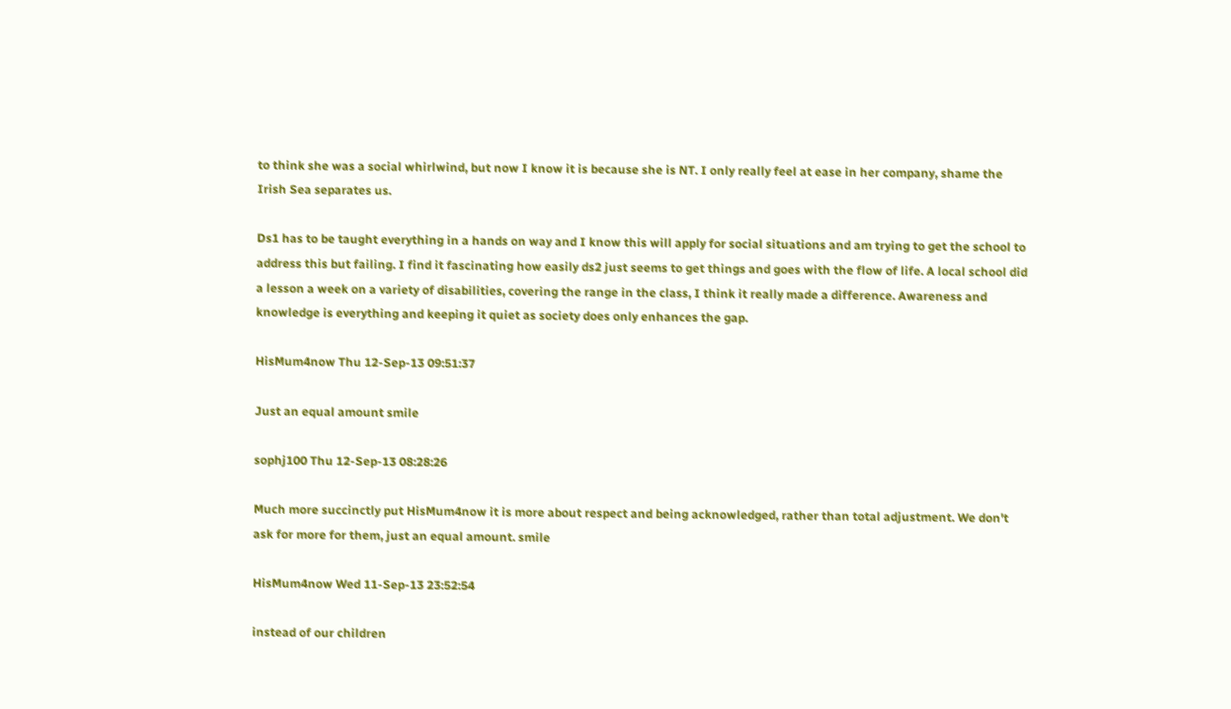to think she was a social whirlwind, but now I know it is because she is NT. I only really feel at ease in her company, shame the Irish Sea separates us.

Ds1 has to be taught everything in a hands on way and I know this will apply for social situations and am trying to get the school to address this but failing. I find it fascinating how easily ds2 just seems to get things and goes with the flow of life. A local school did a lesson a week on a variety of disabilities, covering the range in the class, I think it really made a difference. Awareness and knowledge is everything and keeping it quiet as society does only enhances the gap.

HisMum4now Thu 12-Sep-13 09:51:37

Just an equal amount smile

sophj100 Thu 12-Sep-13 08:28:26

Much more succinctly put HisMum4now it is more about respect and being acknowledged, rather than total adjustment. We don't ask for more for them, just an equal amount. smile

HisMum4now Wed 11-Sep-13 23:52:54

instead of our children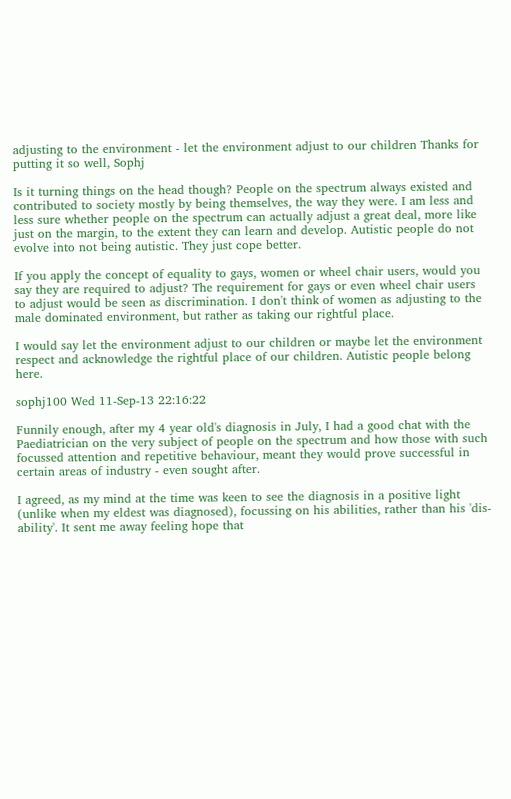adjusting to the environment - let the environment adjust to our children Thanks for putting it so well, Sophj

Is it turning things on the head though? People on the spectrum always existed and contributed to society mostly by being themselves, the way they were. I am less and less sure whether people on the spectrum can actually adjust a great deal, more like just on the margin, to the extent they can learn and develop. Autistic people do not evolve into not being autistic. They just cope better.

If you apply the concept of equality to gays, women or wheel chair users, would you say they are required to adjust? The requirement for gays or even wheel chair users to adjust would be seen as discrimination. I don't think of women as adjusting to the male dominated environment, but rather as taking our rightful place.

I would say let the environment adjust to our children or maybe let the environment respect and acknowledge the rightful place of our children. Autistic people belong here.

sophj100 Wed 11-Sep-13 22:16:22

Funnily enough, after my 4 year old's diagnosis in July, I had a good chat with the Paediatrician on the very subject of people on the spectrum and how those with such focussed attention and repetitive behaviour, meant they would prove successful in certain areas of industry - even sought after.

I agreed, as my mind at the time was keen to see the diagnosis in a positive light (unlike when my eldest was diagnosed), focussing on his abilities, rather than his 'dis-ability'. It sent me away feeling hope that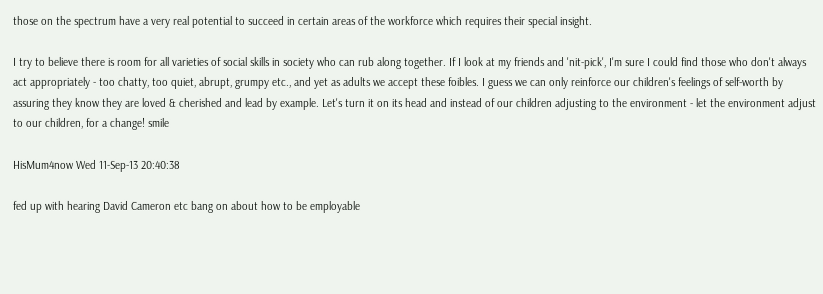those on the spectrum have a very real potential to succeed in certain areas of the workforce which requires their special insight.

I try to believe there is room for all varieties of social skills in society who can rub along together. If I look at my friends and 'nit-pick', I'm sure I could find those who don't always act appropriately - too chatty, too quiet, abrupt, grumpy etc., and yet as adults we accept these foibles. I guess we can only reinforce our children's feelings of self-worth by assuring they know they are loved & cherished and lead by example. Let's turn it on its head and instead of our children adjusting to the environment - let the environment adjust to our children, for a change! smile

HisMum4now Wed 11-Sep-13 20:40:38

fed up with hearing David Cameron etc bang on about how to be employable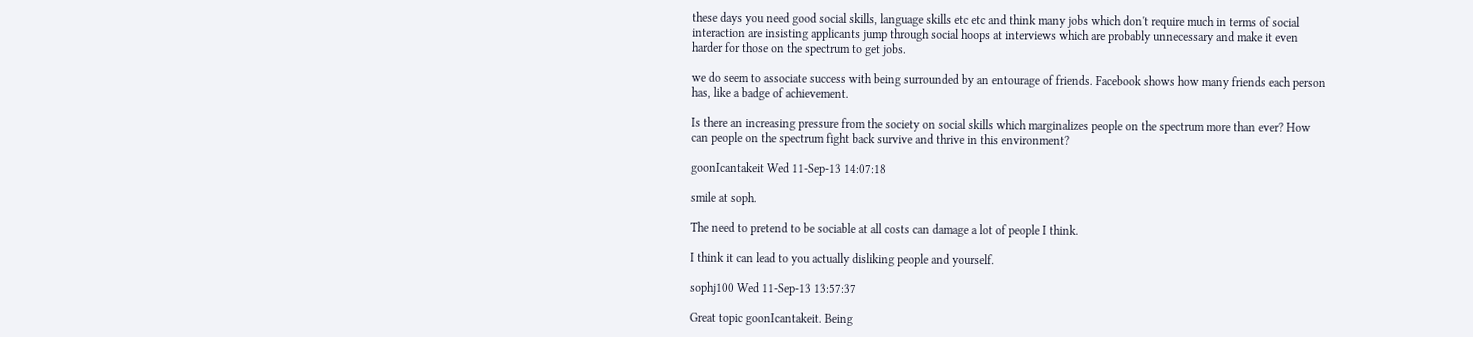these days you need good social skills, language skills etc etc and think many jobs which don't require much in terms of social interaction are insisting applicants jump through social hoops at interviews which are probably unnecessary and make it even harder for those on the spectrum to get jobs.

we do seem to associate success with being surrounded by an entourage of friends. Facebook shows how many friends each person has, like a badge of achievement.

Is there an increasing pressure from the society on social skills which marginalizes people on the spectrum more than ever? How can people on the spectrum fight back survive and thrive in this environment?

goonIcantakeit Wed 11-Sep-13 14:07:18

smile at soph.

The need to pretend to be sociable at all costs can damage a lot of people I think.

I think it can lead to you actually disliking people and yourself.

sophj100 Wed 11-Sep-13 13:57:37

Great topic goonIcantakeit. Being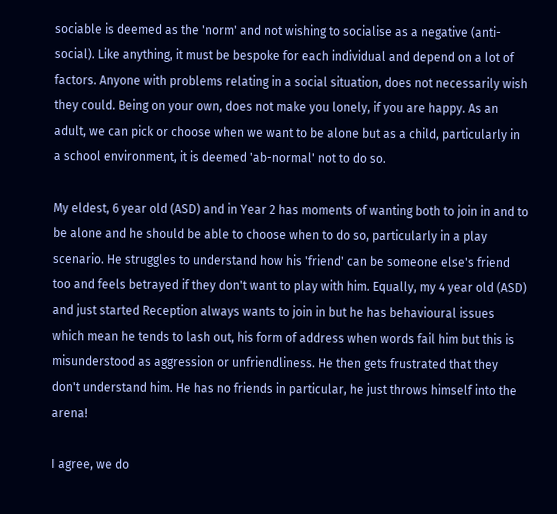sociable is deemed as the 'norm' and not wishing to socialise as a negative (anti-social). Like anything, it must be bespoke for each individual and depend on a lot of factors. Anyone with problems relating in a social situation, does not necessarily wish they could. Being on your own, does not make you lonely, if you are happy. As an adult, we can pick or choose when we want to be alone but as a child, particularly in a school environment, it is deemed 'ab-normal' not to do so.

My eldest, 6 year old (ASD) and in Year 2 has moments of wanting both to join in and to be alone and he should be able to choose when to do so, particularly in a play scenario. He struggles to understand how his 'friend' can be someone else's friend too and feels betrayed if they don't want to play with him. Equally, my 4 year old (ASD) and just started Reception always wants to join in but he has behavioural issues which mean he tends to lash out, his form of address when words fail him but this is misunderstood as aggression or unfriendliness. He then gets frustrated that they don't understand him. He has no friends in particular, he just throws himself into the arena!

I agree, we do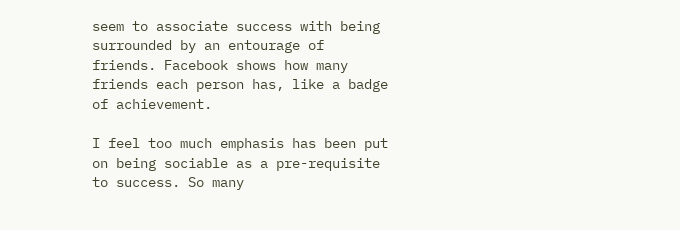seem to associate success with being surrounded by an entourage of friends. Facebook shows how many friends each person has, like a badge of achievement.

I feel too much emphasis has been put on being sociable as a pre-requisite to success. So many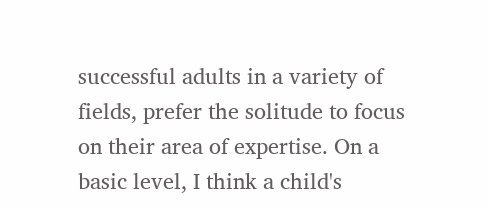successful adults in a variety of fields, prefer the solitude to focus on their area of expertise. On a basic level, I think a child's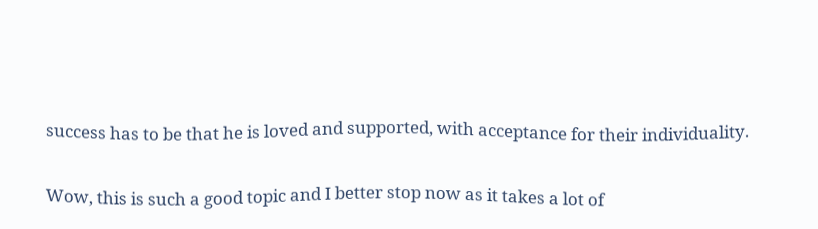success has to be that he is loved and supported, with acceptance for their individuality.

Wow, this is such a good topic and I better stop now as it takes a lot of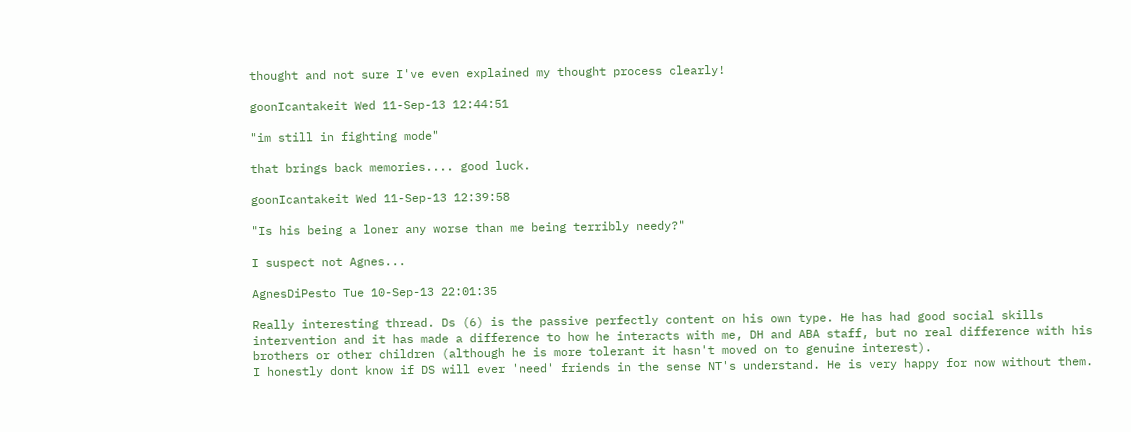thought and not sure I've even explained my thought process clearly!

goonIcantakeit Wed 11-Sep-13 12:44:51

"im still in fighting mode"

that brings back memories.... good luck.

goonIcantakeit Wed 11-Sep-13 12:39:58

"Is his being a loner any worse than me being terribly needy?"

I suspect not Agnes...

AgnesDiPesto Tue 10-Sep-13 22:01:35

Really interesting thread. Ds (6) is the passive perfectly content on his own type. He has had good social skills intervention and it has made a difference to how he interacts with me, DH and ABA staff, but no real difference with his brothers or other children (although he is more tolerant it hasn't moved on to genuine interest).
I honestly dont know if DS will ever 'need' friends in the sense NT's understand. He is very happy for now without them.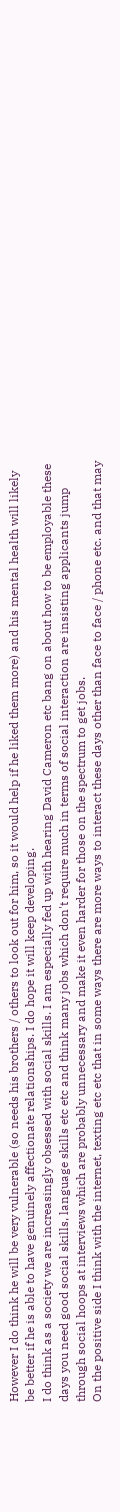However I do think he will be very vulnerable (so needs his brothers / others to look out for him, so it would help if he liked them more) and his mental health will likely be better if he is able to have genuinely affectionate relationships. I do hope it will keep developing.
I do think as a society we are increasingly obsessed with social skills. I am especially fed up with hearing David Cameron etc bang on about how to be employable these days you need good social skills, language skills etc etc and think many jobs which don't require much in terms of social interaction are insisting applicants jump through social hoops at interviews which are probably unnecessary and make it even harder for those on the spectrum to get jobs.
On the positive side I think with the internet, texting etc etc that in some ways there are more ways to interact these days other than face to face / phone etc. and that may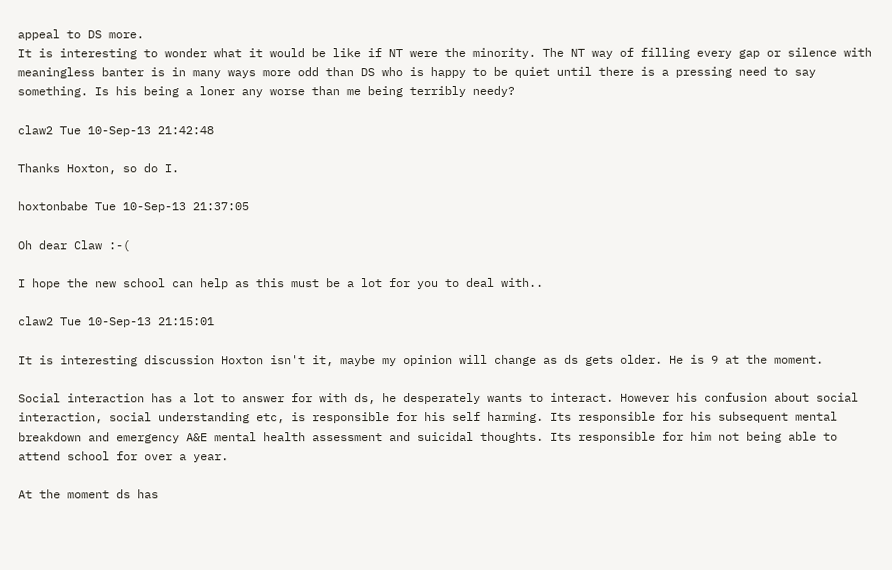appeal to DS more.
It is interesting to wonder what it would be like if NT were the minority. The NT way of filling every gap or silence with meaningless banter is in many ways more odd than DS who is happy to be quiet until there is a pressing need to say something. Is his being a loner any worse than me being terribly needy?

claw2 Tue 10-Sep-13 21:42:48

Thanks Hoxton, so do I.

hoxtonbabe Tue 10-Sep-13 21:37:05

Oh dear Claw :-(

I hope the new school can help as this must be a lot for you to deal with..

claw2 Tue 10-Sep-13 21:15:01

It is interesting discussion Hoxton isn't it, maybe my opinion will change as ds gets older. He is 9 at the moment.

Social interaction has a lot to answer for with ds, he desperately wants to interact. However his confusion about social interaction, social understanding etc, is responsible for his self harming. Its responsible for his subsequent mental breakdown and emergency A&E mental health assessment and suicidal thoughts. Its responsible for him not being able to attend school for over a year.

At the moment ds has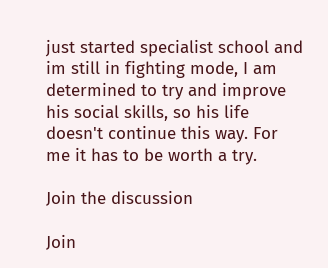just started specialist school and im still in fighting mode, I am determined to try and improve his social skills, so his life doesn't continue this way. For me it has to be worth a try.

Join the discussion

Join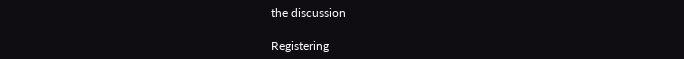the discussion

Registering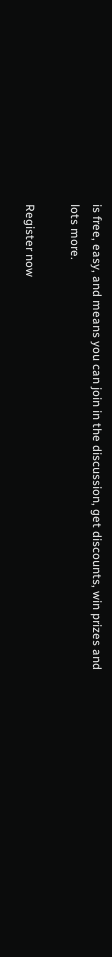is free, easy, and means you can join in the discussion, get discounts, win prizes and lots more.

Register now